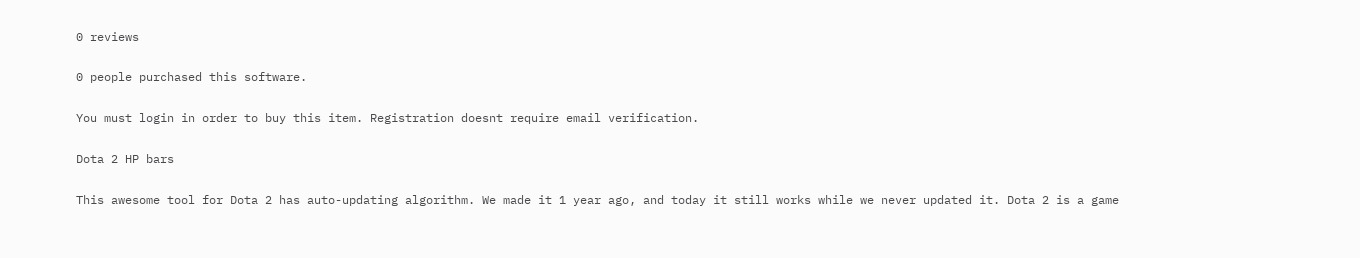0 reviews

0 people purchased this software.

You must login in order to buy this item. Registration doesnt require email verification.

Dota 2 HP bars

This awesome tool for Dota 2 has auto-updating algorithm. We made it 1 year ago, and today it still works while we never updated it. Dota 2 is a game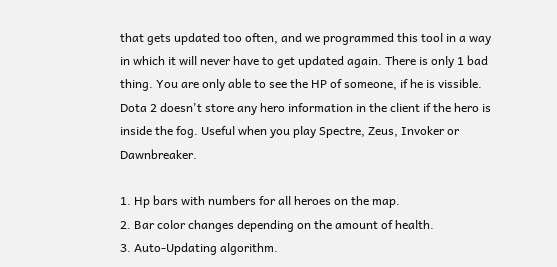that gets updated too often, and we programmed this tool in a way in which it will never have to get updated again. There is only 1 bad thing. You are only able to see the HP of someone, if he is vissible. Dota 2 doesn't store any hero information in the client if the hero is inside the fog. Useful when you play Spectre, Zeus, Invoker or Dawnbreaker.

1. Hp bars with numbers for all heroes on the map.
2. Bar color changes depending on the amount of health.
3. Auto-Updating algorithm.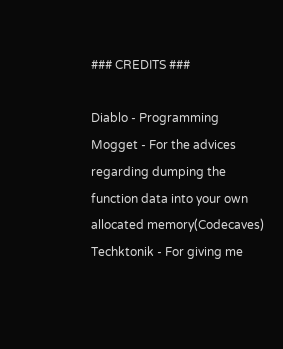### CREDITS ###

Diablo - Programming
Mogget - For the advices regarding dumping the function data into your own allocated memory(Codecaves)
Techktonik - For giving me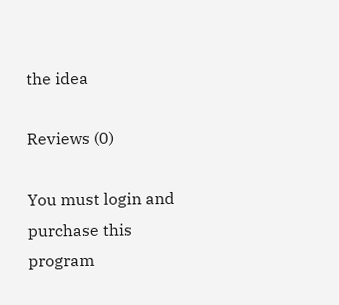the idea

Reviews (0)

You must login and purchase this program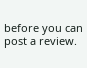before you can post a review.